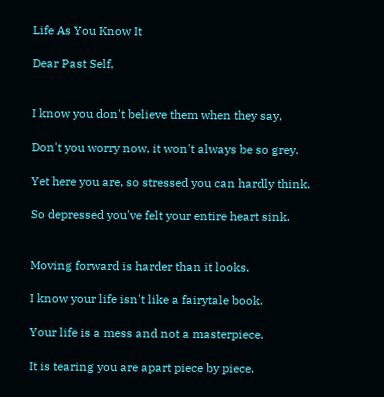Life As You Know It

Dear Past Self,


I know you don't believe them when they say,

Don't you worry now, it won't always be so grey.

Yet here you are, so stressed you can hardly think.

So depressed you've felt your entire heart sink.


Moving forward is harder than it looks.

I know your life isn't like a fairytale book.

Your life is a mess and not a masterpiece.

It is tearing you are apart piece by piece.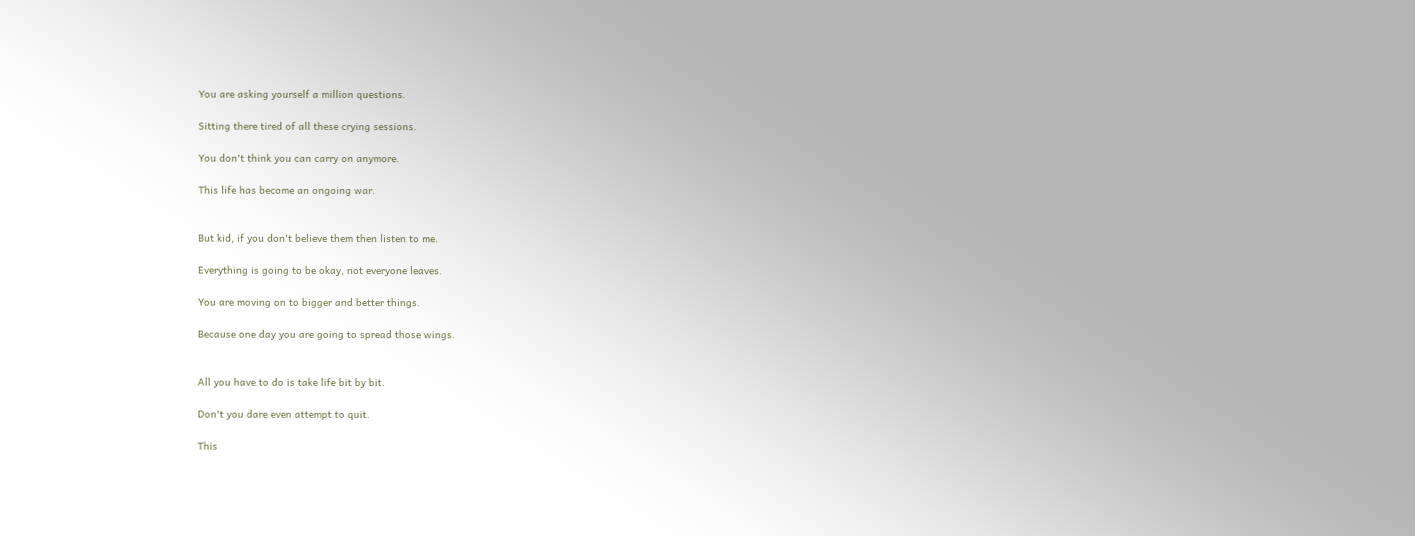You are asking yourself a million questions.

Sitting there tired of all these crying sessions.

You don't think you can carry on anymore.

This life has become an ongoing war.


But kid, if you don't believe them then listen to me.

Everything is going to be okay, not everyone leaves.

You are moving on to bigger and better things.

Because one day you are going to spread those wings.


All you have to do is take life bit by bit.

Don't you dare even attempt to quit.

This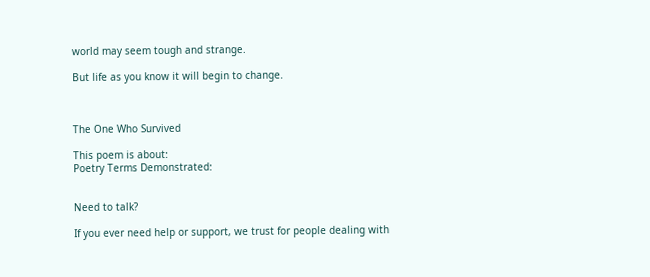world may seem tough and strange.

But life as you know it will begin to change.



The One Who Survived

This poem is about:
Poetry Terms Demonstrated:


Need to talk?

If you ever need help or support, we trust for people dealing with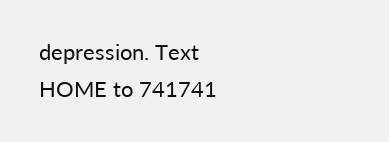depression. Text HOME to 741741